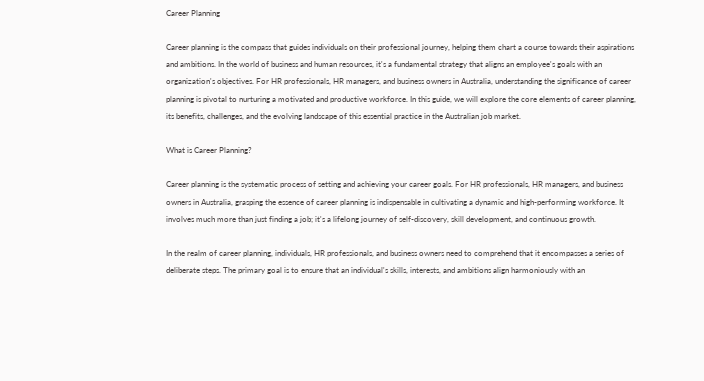Career Planning

Career planning is the compass that guides individuals on their professional journey, helping them chart a course towards their aspirations and ambitions. In the world of business and human resources, it's a fundamental strategy that aligns an employee's goals with an organization's objectives. For HR professionals, HR managers, and business owners in Australia, understanding the significance of career planning is pivotal to nurturing a motivated and productive workforce. In this guide, we will explore the core elements of career planning, its benefits, challenges, and the evolving landscape of this essential practice in the Australian job market.

What is Career Planning?

Career planning is the systematic process of setting and achieving your career goals. For HR professionals, HR managers, and business owners in Australia, grasping the essence of career planning is indispensable in cultivating a dynamic and high-performing workforce. It involves much more than just finding a job; it's a lifelong journey of self-discovery, skill development, and continuous growth.

In the realm of career planning, individuals, HR professionals, and business owners need to comprehend that it encompasses a series of deliberate steps. The primary goal is to ensure that an individual's skills, interests, and ambitions align harmoniously with an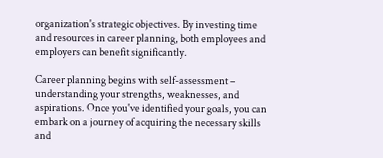organization's strategic objectives. By investing time and resources in career planning, both employees and employers can benefit significantly.

Career planning begins with self-assessment – understanding your strengths, weaknesses, and aspirations. Once you've identified your goals, you can embark on a journey of acquiring the necessary skills and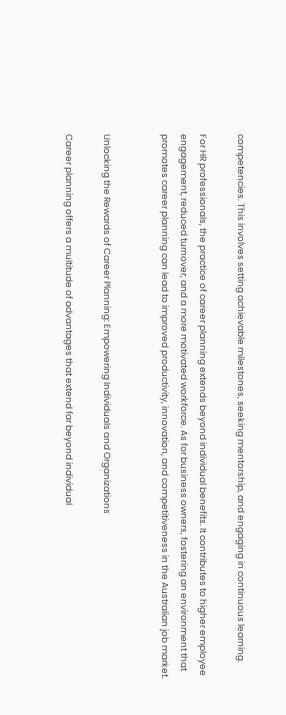competencies. This involves setting achievable milestones, seeking mentorship, and engaging in continuous learning.

For HR professionals, the practice of career planning extends beyond individual benefits. It contributes to higher employee engagement, reduced turnover, and a more motivated workforce. As for business owners, fostering an environment that promotes career planning can lead to improved productivity, innovation, and competitiveness in the Australian job market.


Unlocking the Rewards of Career Planning: Empowering Individuals and Organizations

Career planning offers a multitude of advantages that extend far beyond individual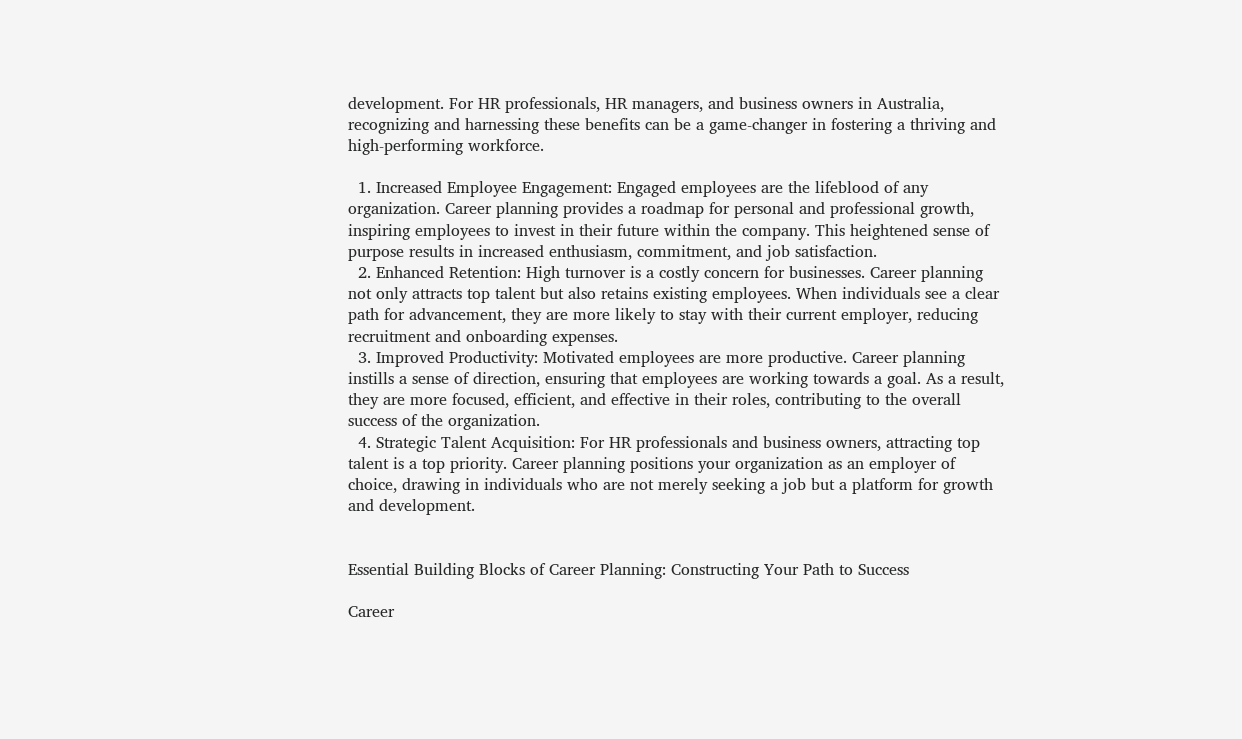development. For HR professionals, HR managers, and business owners in Australia, recognizing and harnessing these benefits can be a game-changer in fostering a thriving and high-performing workforce.

  1. Increased Employee Engagement: Engaged employees are the lifeblood of any organization. Career planning provides a roadmap for personal and professional growth, inspiring employees to invest in their future within the company. This heightened sense of purpose results in increased enthusiasm, commitment, and job satisfaction.
  2. Enhanced Retention: High turnover is a costly concern for businesses. Career planning not only attracts top talent but also retains existing employees. When individuals see a clear path for advancement, they are more likely to stay with their current employer, reducing recruitment and onboarding expenses.
  3. Improved Productivity: Motivated employees are more productive. Career planning instills a sense of direction, ensuring that employees are working towards a goal. As a result, they are more focused, efficient, and effective in their roles, contributing to the overall success of the organization.
  4. Strategic Talent Acquisition: For HR professionals and business owners, attracting top talent is a top priority. Career planning positions your organization as an employer of choice, drawing in individuals who are not merely seeking a job but a platform for growth and development.


Essential Building Blocks of Career Planning: Constructing Your Path to Success

Career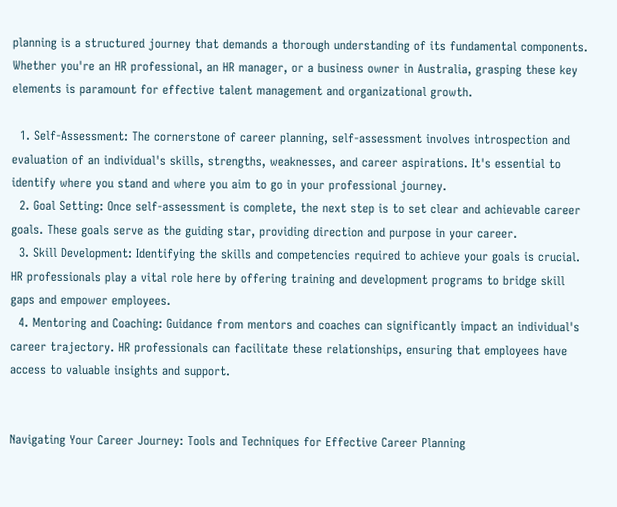planning is a structured journey that demands a thorough understanding of its fundamental components. Whether you're an HR professional, an HR manager, or a business owner in Australia, grasping these key elements is paramount for effective talent management and organizational growth.

  1. Self-Assessment: The cornerstone of career planning, self-assessment involves introspection and evaluation of an individual's skills, strengths, weaknesses, and career aspirations. It's essential to identify where you stand and where you aim to go in your professional journey.
  2. Goal Setting: Once self-assessment is complete, the next step is to set clear and achievable career goals. These goals serve as the guiding star, providing direction and purpose in your career.
  3. Skill Development: Identifying the skills and competencies required to achieve your goals is crucial. HR professionals play a vital role here by offering training and development programs to bridge skill gaps and empower employees.
  4. Mentoring and Coaching: Guidance from mentors and coaches can significantly impact an individual's career trajectory. HR professionals can facilitate these relationships, ensuring that employees have access to valuable insights and support.


Navigating Your Career Journey: Tools and Techniques for Effective Career Planning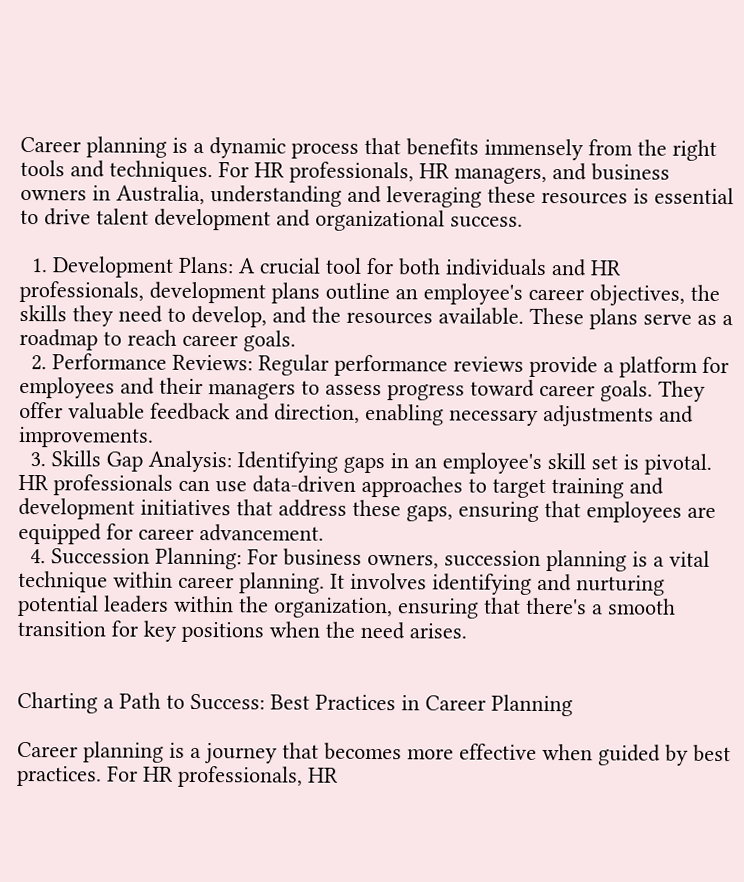Career planning is a dynamic process that benefits immensely from the right tools and techniques. For HR professionals, HR managers, and business owners in Australia, understanding and leveraging these resources is essential to drive talent development and organizational success.

  1. Development Plans: A crucial tool for both individuals and HR professionals, development plans outline an employee's career objectives, the skills they need to develop, and the resources available. These plans serve as a roadmap to reach career goals.
  2. Performance Reviews: Regular performance reviews provide a platform for employees and their managers to assess progress toward career goals. They offer valuable feedback and direction, enabling necessary adjustments and improvements.
  3. Skills Gap Analysis: Identifying gaps in an employee's skill set is pivotal. HR professionals can use data-driven approaches to target training and development initiatives that address these gaps, ensuring that employees are equipped for career advancement.
  4. Succession Planning: For business owners, succession planning is a vital technique within career planning. It involves identifying and nurturing potential leaders within the organization, ensuring that there's a smooth transition for key positions when the need arises.


Charting a Path to Success: Best Practices in Career Planning

Career planning is a journey that becomes more effective when guided by best practices. For HR professionals, HR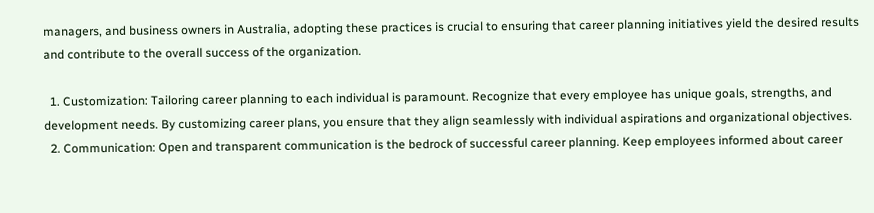managers, and business owners in Australia, adopting these practices is crucial to ensuring that career planning initiatives yield the desired results and contribute to the overall success of the organization.

  1. Customization: Tailoring career planning to each individual is paramount. Recognize that every employee has unique goals, strengths, and development needs. By customizing career plans, you ensure that they align seamlessly with individual aspirations and organizational objectives.
  2. Communication: Open and transparent communication is the bedrock of successful career planning. Keep employees informed about career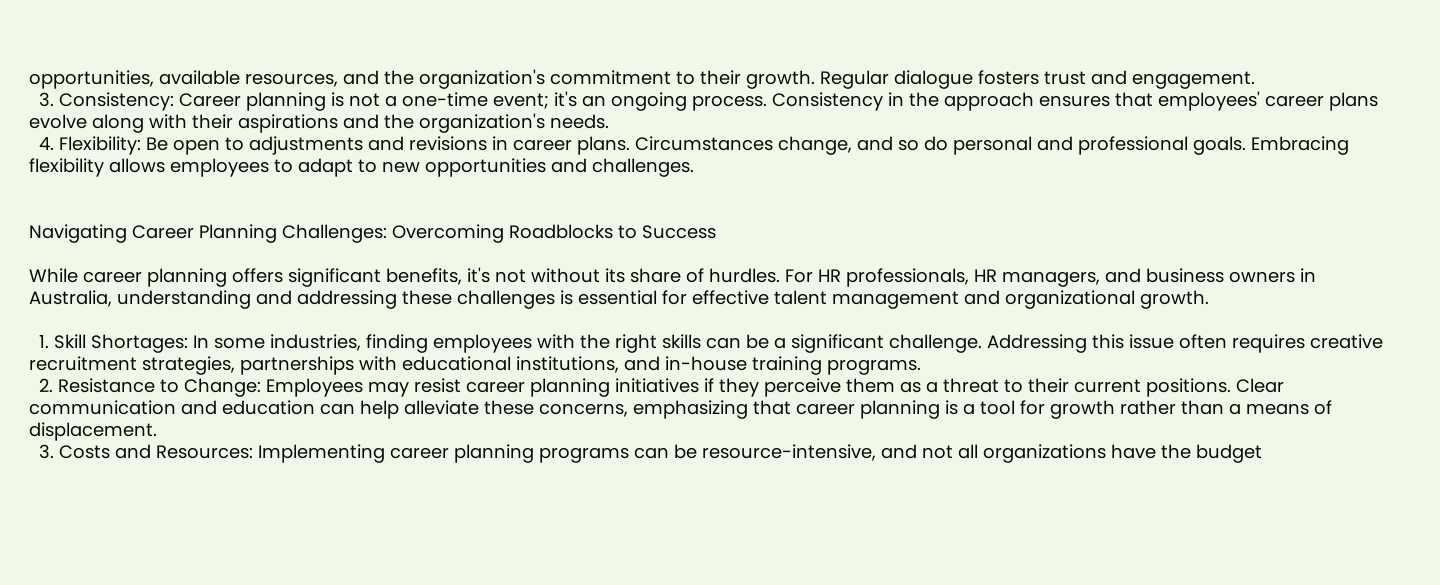opportunities, available resources, and the organization's commitment to their growth. Regular dialogue fosters trust and engagement.
  3. Consistency: Career planning is not a one-time event; it's an ongoing process. Consistency in the approach ensures that employees' career plans evolve along with their aspirations and the organization's needs.
  4. Flexibility: Be open to adjustments and revisions in career plans. Circumstances change, and so do personal and professional goals. Embracing flexibility allows employees to adapt to new opportunities and challenges.


Navigating Career Planning Challenges: Overcoming Roadblocks to Success

While career planning offers significant benefits, it's not without its share of hurdles. For HR professionals, HR managers, and business owners in Australia, understanding and addressing these challenges is essential for effective talent management and organizational growth.

  1. Skill Shortages: In some industries, finding employees with the right skills can be a significant challenge. Addressing this issue often requires creative recruitment strategies, partnerships with educational institutions, and in-house training programs.
  2. Resistance to Change: Employees may resist career planning initiatives if they perceive them as a threat to their current positions. Clear communication and education can help alleviate these concerns, emphasizing that career planning is a tool for growth rather than a means of displacement.
  3. Costs and Resources: Implementing career planning programs can be resource-intensive, and not all organizations have the budget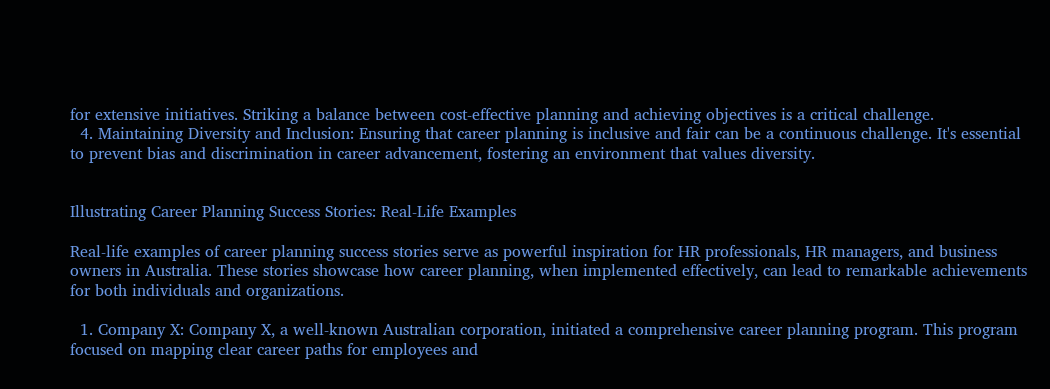for extensive initiatives. Striking a balance between cost-effective planning and achieving objectives is a critical challenge.
  4. Maintaining Diversity and Inclusion: Ensuring that career planning is inclusive and fair can be a continuous challenge. It's essential to prevent bias and discrimination in career advancement, fostering an environment that values diversity.


Illustrating Career Planning Success Stories: Real-Life Examples

Real-life examples of career planning success stories serve as powerful inspiration for HR professionals, HR managers, and business owners in Australia. These stories showcase how career planning, when implemented effectively, can lead to remarkable achievements for both individuals and organizations.

  1. Company X: Company X, a well-known Australian corporation, initiated a comprehensive career planning program. This program focused on mapping clear career paths for employees and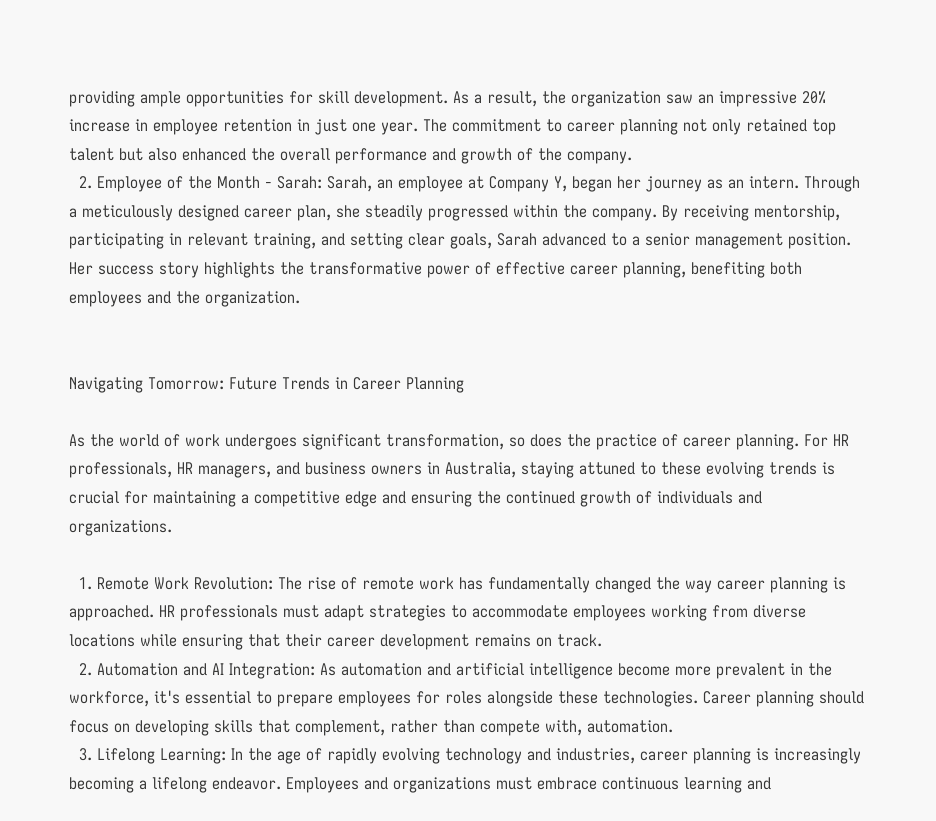providing ample opportunities for skill development. As a result, the organization saw an impressive 20% increase in employee retention in just one year. The commitment to career planning not only retained top talent but also enhanced the overall performance and growth of the company.
  2. Employee of the Month - Sarah: Sarah, an employee at Company Y, began her journey as an intern. Through a meticulously designed career plan, she steadily progressed within the company. By receiving mentorship, participating in relevant training, and setting clear goals, Sarah advanced to a senior management position. Her success story highlights the transformative power of effective career planning, benefiting both employees and the organization.


Navigating Tomorrow: Future Trends in Career Planning

As the world of work undergoes significant transformation, so does the practice of career planning. For HR professionals, HR managers, and business owners in Australia, staying attuned to these evolving trends is crucial for maintaining a competitive edge and ensuring the continued growth of individuals and organizations.

  1. Remote Work Revolution: The rise of remote work has fundamentally changed the way career planning is approached. HR professionals must adapt strategies to accommodate employees working from diverse locations while ensuring that their career development remains on track.
  2. Automation and AI Integration: As automation and artificial intelligence become more prevalent in the workforce, it's essential to prepare employees for roles alongside these technologies. Career planning should focus on developing skills that complement, rather than compete with, automation.
  3. Lifelong Learning: In the age of rapidly evolving technology and industries, career planning is increasingly becoming a lifelong endeavor. Employees and organizations must embrace continuous learning and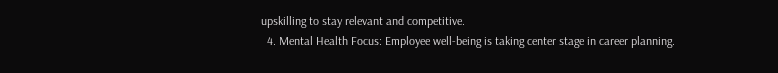upskilling to stay relevant and competitive.
  4. Mental Health Focus: Employee well-being is taking center stage in career planning.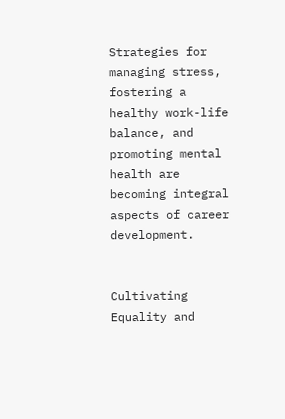Strategies for managing stress, fostering a healthy work-life balance, and promoting mental health are becoming integral aspects of career development.


Cultivating Equality and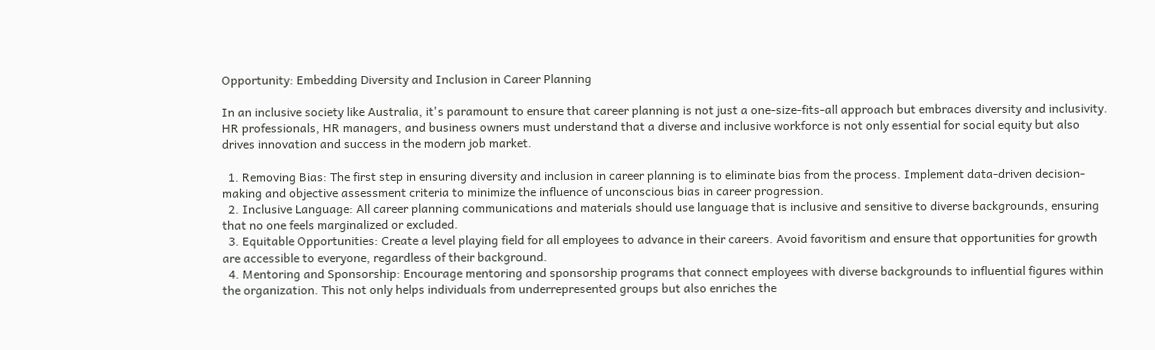Opportunity: Embedding Diversity and Inclusion in Career Planning

In an inclusive society like Australia, it's paramount to ensure that career planning is not just a one-size-fits-all approach but embraces diversity and inclusivity. HR professionals, HR managers, and business owners must understand that a diverse and inclusive workforce is not only essential for social equity but also drives innovation and success in the modern job market.

  1. Removing Bias: The first step in ensuring diversity and inclusion in career planning is to eliminate bias from the process. Implement data-driven decision-making and objective assessment criteria to minimize the influence of unconscious bias in career progression.
  2. Inclusive Language: All career planning communications and materials should use language that is inclusive and sensitive to diverse backgrounds, ensuring that no one feels marginalized or excluded.
  3. Equitable Opportunities: Create a level playing field for all employees to advance in their careers. Avoid favoritism and ensure that opportunities for growth are accessible to everyone, regardless of their background.
  4. Mentoring and Sponsorship: Encourage mentoring and sponsorship programs that connect employees with diverse backgrounds to influential figures within the organization. This not only helps individuals from underrepresented groups but also enriches the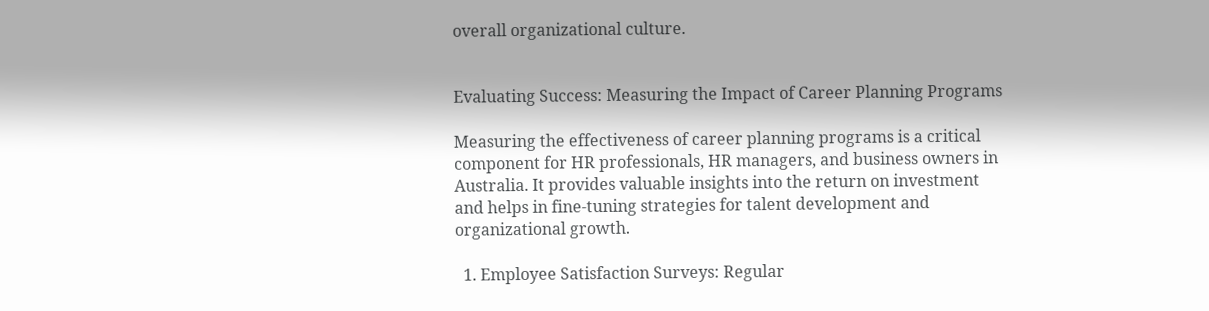overall organizational culture.


Evaluating Success: Measuring the Impact of Career Planning Programs

Measuring the effectiveness of career planning programs is a critical component for HR professionals, HR managers, and business owners in Australia. It provides valuable insights into the return on investment and helps in fine-tuning strategies for talent development and organizational growth.

  1. Employee Satisfaction Surveys: Regular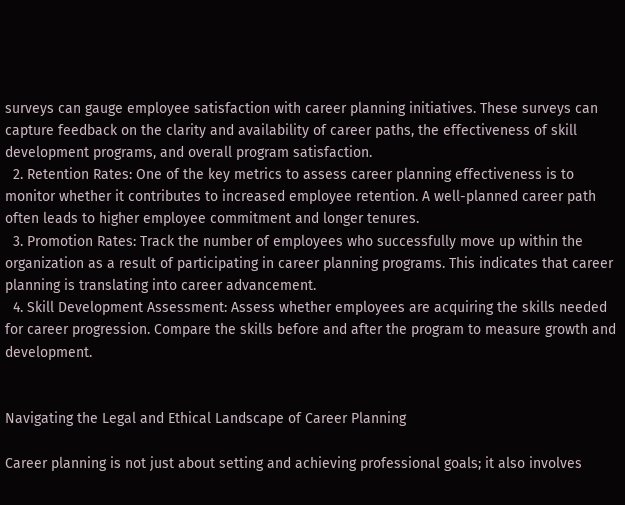surveys can gauge employee satisfaction with career planning initiatives. These surveys can capture feedback on the clarity and availability of career paths, the effectiveness of skill development programs, and overall program satisfaction.
  2. Retention Rates: One of the key metrics to assess career planning effectiveness is to monitor whether it contributes to increased employee retention. A well-planned career path often leads to higher employee commitment and longer tenures.
  3. Promotion Rates: Track the number of employees who successfully move up within the organization as a result of participating in career planning programs. This indicates that career planning is translating into career advancement.
  4. Skill Development Assessment: Assess whether employees are acquiring the skills needed for career progression. Compare the skills before and after the program to measure growth and development.


Navigating the Legal and Ethical Landscape of Career Planning

Career planning is not just about setting and achieving professional goals; it also involves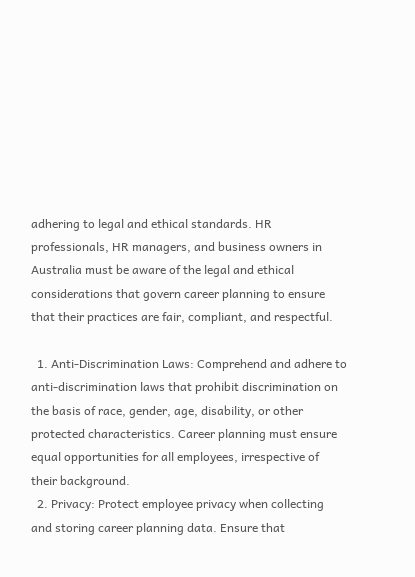adhering to legal and ethical standards. HR professionals, HR managers, and business owners in Australia must be aware of the legal and ethical considerations that govern career planning to ensure that their practices are fair, compliant, and respectful.

  1. Anti-Discrimination Laws: Comprehend and adhere to anti-discrimination laws that prohibit discrimination on the basis of race, gender, age, disability, or other protected characteristics. Career planning must ensure equal opportunities for all employees, irrespective of their background.
  2. Privacy: Protect employee privacy when collecting and storing career planning data. Ensure that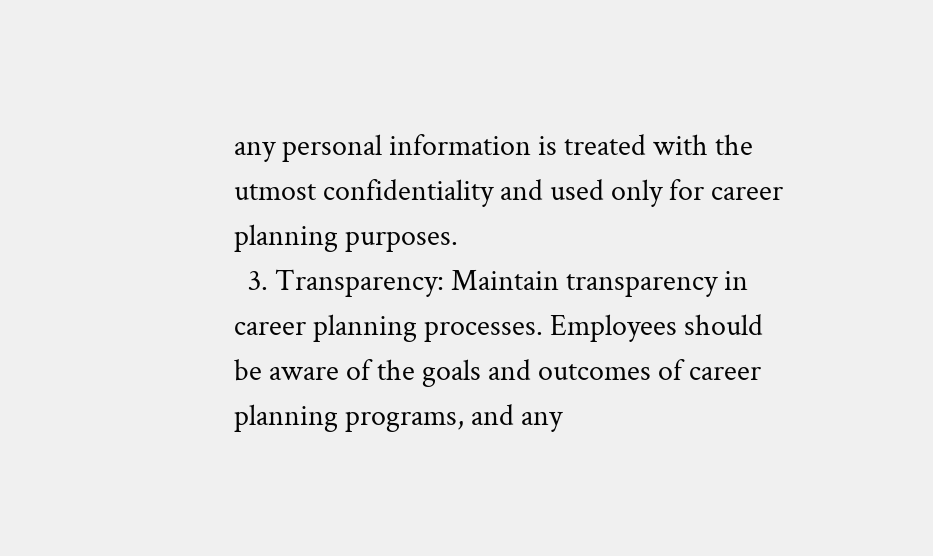any personal information is treated with the utmost confidentiality and used only for career planning purposes.
  3. Transparency: Maintain transparency in career planning processes. Employees should be aware of the goals and outcomes of career planning programs, and any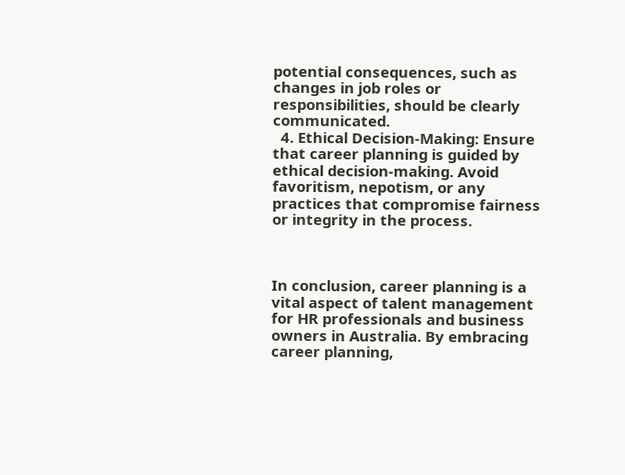potential consequences, such as changes in job roles or responsibilities, should be clearly communicated.
  4. Ethical Decision-Making: Ensure that career planning is guided by ethical decision-making. Avoid favoritism, nepotism, or any practices that compromise fairness or integrity in the process.



In conclusion, career planning is a vital aspect of talent management for HR professionals and business owners in Australia. By embracing career planning,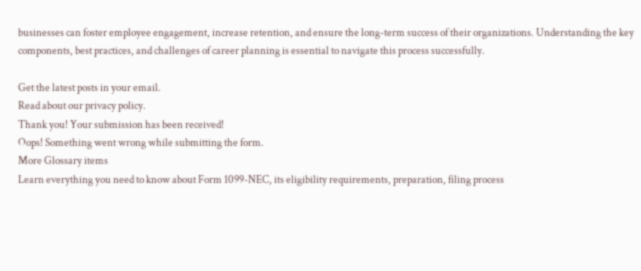businesses can foster employee engagement, increase retention, and ensure the long-term success of their organizations. Understanding the key components, best practices, and challenges of career planning is essential to navigate this process successfully.

Get the latest posts in your email.
Read about our privacy policy.
Thank you! Your submission has been received!
Oops! Something went wrong while submitting the form.
More Glossary items
Learn everything you need to know about Form 1099-NEC, its eligibility requirements, preparation, filing process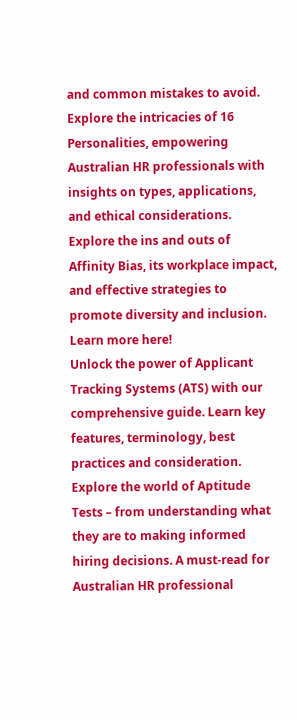and common mistakes to avoid.
Explore the intricacies of 16 Personalities, empowering Australian HR professionals with insights on types, applications, and ethical considerations.
Explore the ins and outs of Affinity Bias, its workplace impact, and effective strategies to promote diversity and inclusion. Learn more here!
Unlock the power of Applicant Tracking Systems (ATS) with our comprehensive guide. Learn key features, terminology, best practices and consideration.
Explore the world of Aptitude Tests – from understanding what they are to making informed hiring decisions. A must-read for Australian HR professional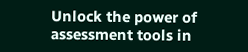Unlock the power of assessment tools in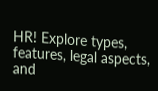HR! Explore types, features, legal aspects, and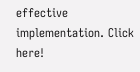effective implementation. Click here!